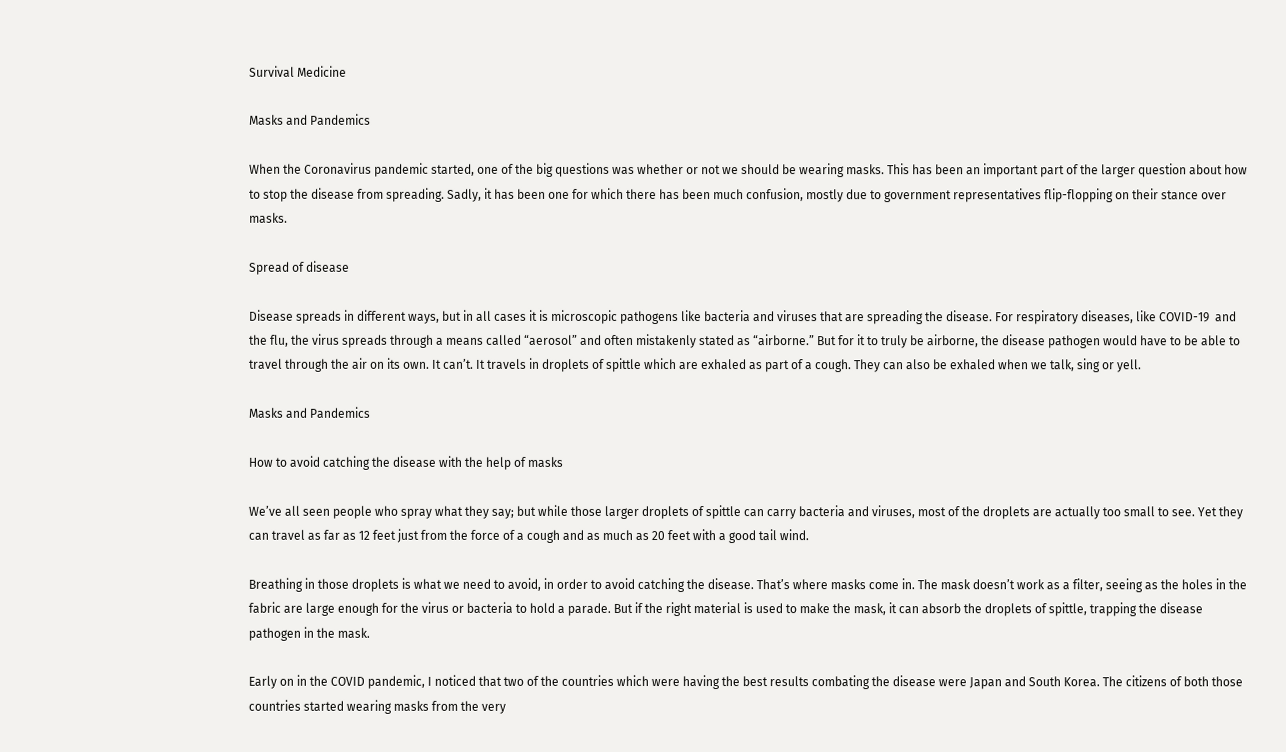Survival Medicine

Masks and Pandemics

When the Coronavirus pandemic started, one of the big questions was whether or not we should be wearing masks. This has been an important part of the larger question about how to stop the disease from spreading. Sadly, it has been one for which there has been much confusion, mostly due to government representatives flip-flopping on their stance over masks.

Spread of disease

Disease spreads in different ways, but in all cases it is microscopic pathogens like bacteria and viruses that are spreading the disease. For respiratory diseases, like COVID-19  and the flu, the virus spreads through a means called “aerosol” and often mistakenly stated as “airborne.” But for it to truly be airborne, the disease pathogen would have to be able to travel through the air on its own. It can’t. It travels in droplets of spittle which are exhaled as part of a cough. They can also be exhaled when we talk, sing or yell.

Masks and Pandemics

How to avoid catching the disease with the help of masks

We’ve all seen people who spray what they say; but while those larger droplets of spittle can carry bacteria and viruses, most of the droplets are actually too small to see. Yet they can travel as far as 12 feet just from the force of a cough and as much as 20 feet with a good tail wind.

Breathing in those droplets is what we need to avoid, in order to avoid catching the disease. That’s where masks come in. The mask doesn’t work as a filter, seeing as the holes in the fabric are large enough for the virus or bacteria to hold a parade. But if the right material is used to make the mask, it can absorb the droplets of spittle, trapping the disease pathogen in the mask.

Early on in the COVID pandemic, I noticed that two of the countries which were having the best results combating the disease were Japan and South Korea. The citizens of both those countries started wearing masks from the very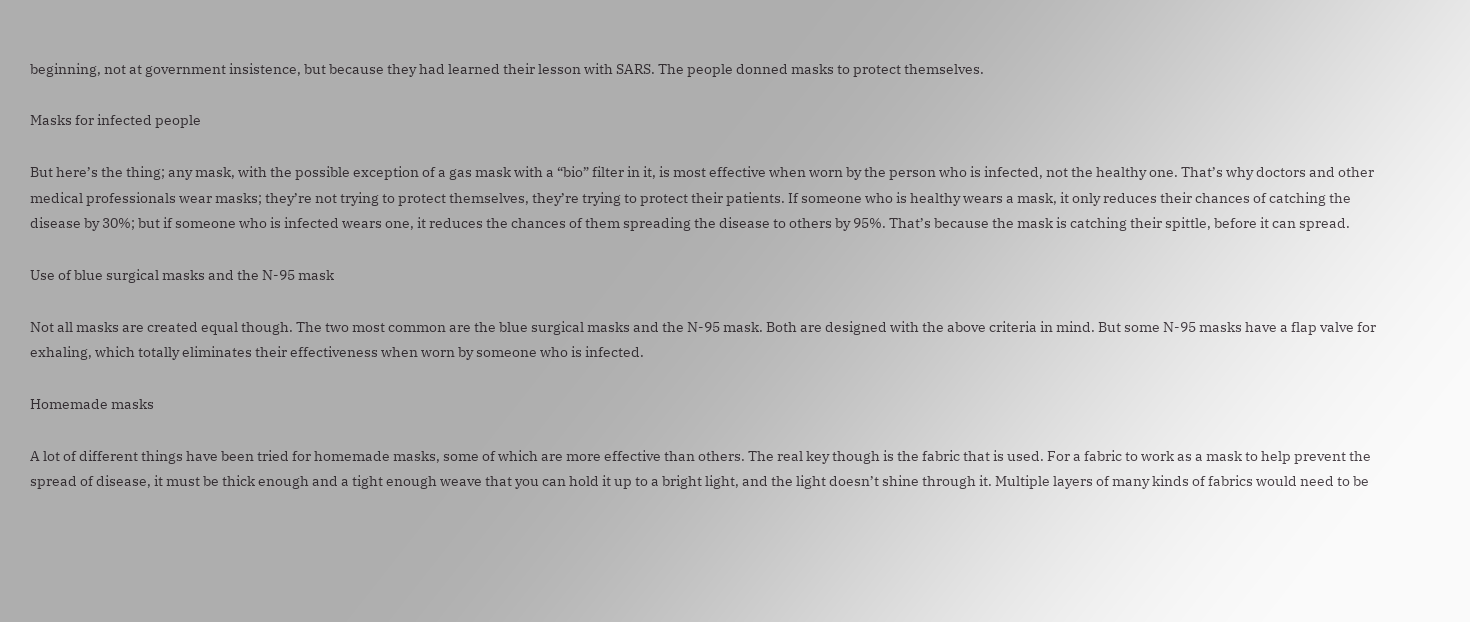beginning, not at government insistence, but because they had learned their lesson with SARS. The people donned masks to protect themselves.

Masks for infected people

But here’s the thing; any mask, with the possible exception of a gas mask with a “bio” filter in it, is most effective when worn by the person who is infected, not the healthy one. That’s why doctors and other medical professionals wear masks; they’re not trying to protect themselves, they’re trying to protect their patients. If someone who is healthy wears a mask, it only reduces their chances of catching the disease by 30%; but if someone who is infected wears one, it reduces the chances of them spreading the disease to others by 95%. That’s because the mask is catching their spittle, before it can spread.

Use of blue surgical masks and the N-95 mask

Not all masks are created equal though. The two most common are the blue surgical masks and the N-95 mask. Both are designed with the above criteria in mind. But some N-95 masks have a flap valve for exhaling, which totally eliminates their effectiveness when worn by someone who is infected.

Homemade masks

A lot of different things have been tried for homemade masks, some of which are more effective than others. The real key though is the fabric that is used. For a fabric to work as a mask to help prevent the spread of disease, it must be thick enough and a tight enough weave that you can hold it up to a bright light, and the light doesn’t shine through it. Multiple layers of many kinds of fabrics would need to be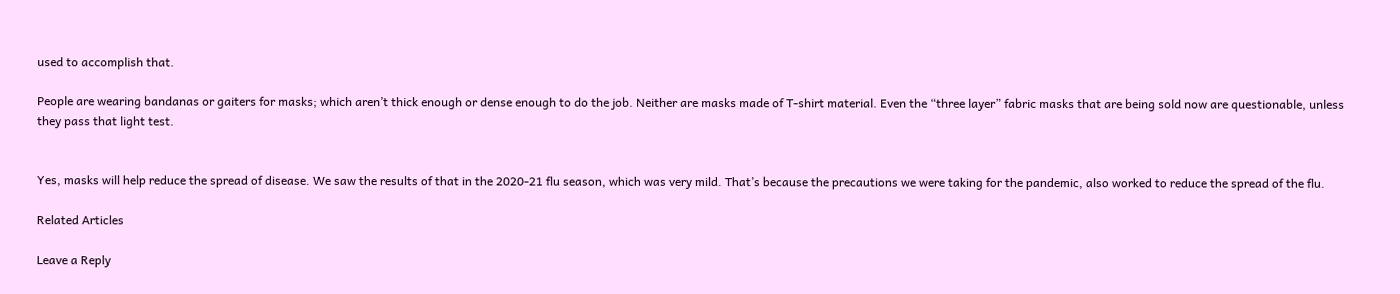used to accomplish that.

People are wearing bandanas or gaiters for masks; which aren’t thick enough or dense enough to do the job. Neither are masks made of T-shirt material. Even the “three layer” fabric masks that are being sold now are questionable, unless they pass that light test.


Yes, masks will help reduce the spread of disease. We saw the results of that in the 2020-21 flu season, which was very mild. That’s because the precautions we were taking for the pandemic, also worked to reduce the spread of the flu.

Related Articles

Leave a Reply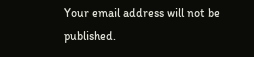Your email address will not be published.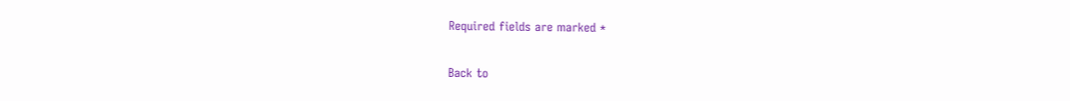Required fields are marked *

Back to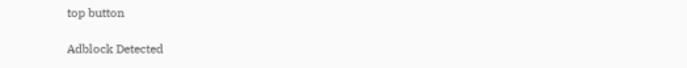top button

Adblock Detected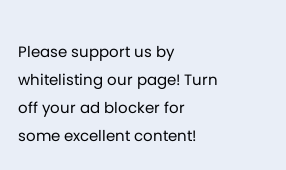Please support us by whitelisting our page! Turn off your ad blocker for some excellent content!